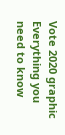Vote 2020 graphic
Everything you need to know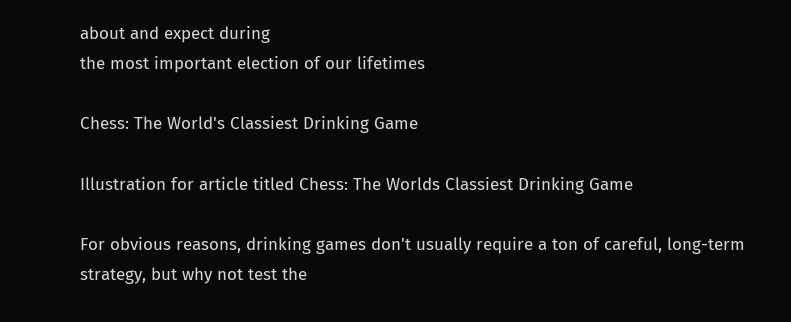about and expect during
the most important election of our lifetimes

Chess: The World's Classiest Drinking Game

Illustration for article titled Chess: The Worlds Classiest Drinking Game

For obvious reasons, drinking games don't usually require a ton of careful, long-term strategy, but why not test the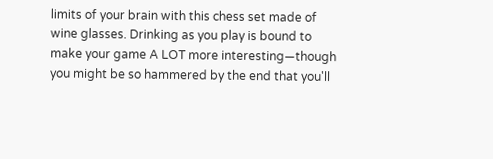limits of your brain with this chess set made of wine glasses. Drinking as you play is bound to make your game A LOT more interesting—though you might be so hammered by the end that you'll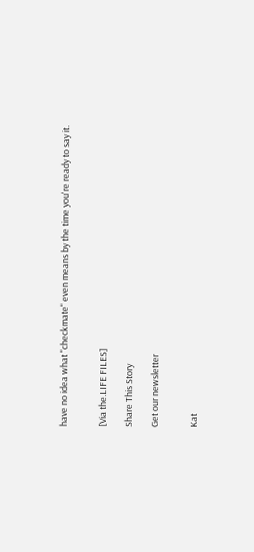have no idea what "checkmate" even means by the time you're ready to say it.


[Via the.LIFE FILES]

Share This Story

Get our newsletter


Kat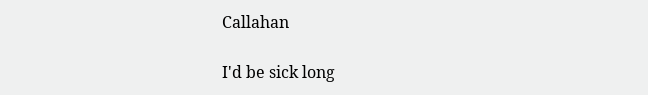Callahan

I'd be sick long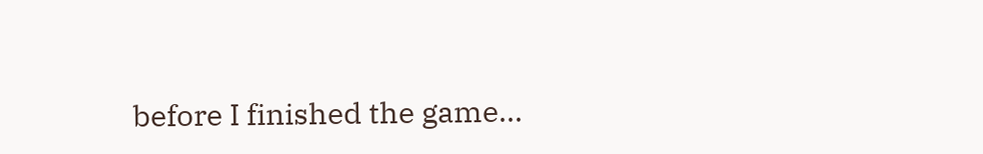before I finished the game...